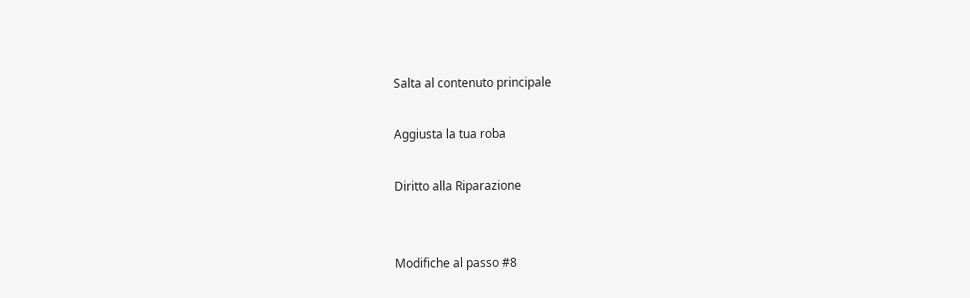Salta al contenuto principale

Aggiusta la tua roba

Diritto alla Riparazione


Modifiche al passo #8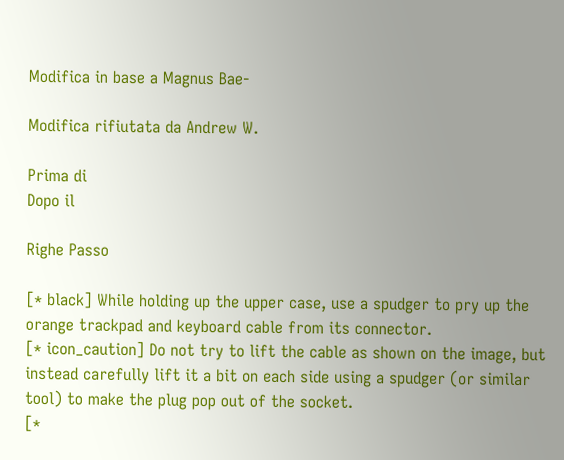Modifica in base a Magnus Bae-

Modifica rifiutata da Andrew W.

Prima di
Dopo il

Righe Passo

[* black] While holding up the upper case, use a spudger to pry up the orange trackpad and keyboard cable from its connector.
[* icon_caution] Do not try to lift the cable as shown on the image, but instead carefully lift it a bit on each side using a spudger (or similar tool) to make the plug pop out of the socket.
[*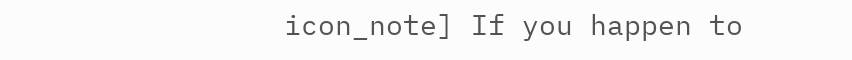icon_note] If you happen to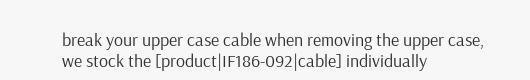break your upper case cable when removing the upper case, we stock the [product|IF186-092|cable] individually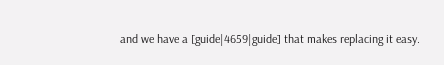and we have a [guide|4659|guide] that makes replacing it easy.